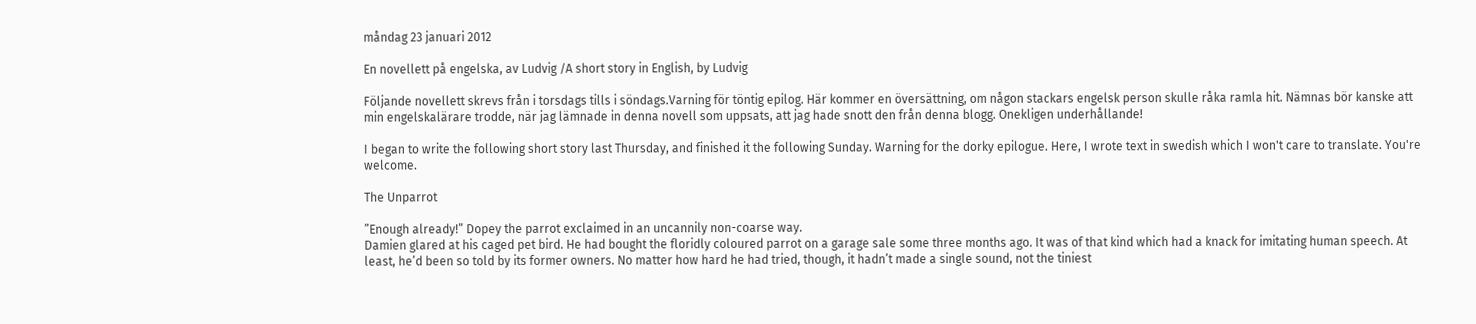måndag 23 januari 2012

En novellett på engelska, av Ludvig /A short story in English, by Ludvig

Följande novellett skrevs från i torsdags tills i söndags.Varning för töntig epilog. Här kommer en översättning, om någon stackars engelsk person skulle råka ramla hit. Nämnas bör kanske att min engelskalärare trodde, när jag lämnade in denna novell som uppsats, att jag hade snott den från denna blogg. Onekligen underhållande!

I began to write the following short story last Thursday, and finished it the following Sunday. Warning for the dorky epilogue. Here, I wrote text in swedish which I won't care to translate. You're welcome.

The Unparrot

”Enough already!” Dopey the parrot exclaimed in an uncannily non-coarse way.
Damien glared at his caged pet bird. He had bought the floridly coloured parrot on a garage sale some three months ago. It was of that kind which had a knack for imitating human speech. At least, he’d been so told by its former owners. No matter how hard he had tried, though, it hadn’t made a single sound, not the tiniest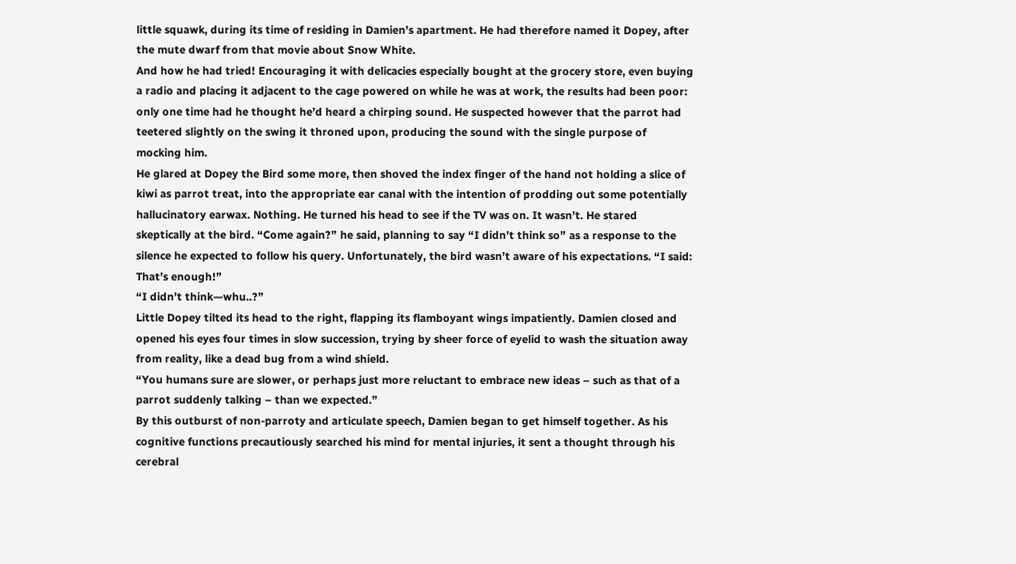little squawk, during its time of residing in Damien’s apartment. He had therefore named it Dopey, after the mute dwarf from that movie about Snow White.
And how he had tried! Encouraging it with delicacies especially bought at the grocery store, even buying a radio and placing it adjacent to the cage powered on while he was at work, the results had been poor: only one time had he thought he’d heard a chirping sound. He suspected however that the parrot had teetered slightly on the swing it throned upon, producing the sound with the single purpose of mocking him.
He glared at Dopey the Bird some more, then shoved the index finger of the hand not holding a slice of kiwi as parrot treat, into the appropriate ear canal with the intention of prodding out some potentially hallucinatory earwax. Nothing. He turned his head to see if the TV was on. It wasn’t. He stared skeptically at the bird. “Come again?” he said, planning to say “I didn’t think so” as a response to the silence he expected to follow his query. Unfortunately, the bird wasn’t aware of his expectations. “I said: That’s enough!”
“I didn’t think—whu..?”
Little Dopey tilted its head to the right, flapping its flamboyant wings impatiently. Damien closed and opened his eyes four times in slow succession, trying by sheer force of eyelid to wash the situation away from reality, like a dead bug from a wind shield.
“You humans sure are slower, or perhaps just more reluctant to embrace new ideas – such as that of a parrot suddenly talking – than we expected.”
By this outburst of non-parroty and articulate speech, Damien began to get himself together. As his cognitive functions precautiously searched his mind for mental injuries, it sent a thought through his cerebral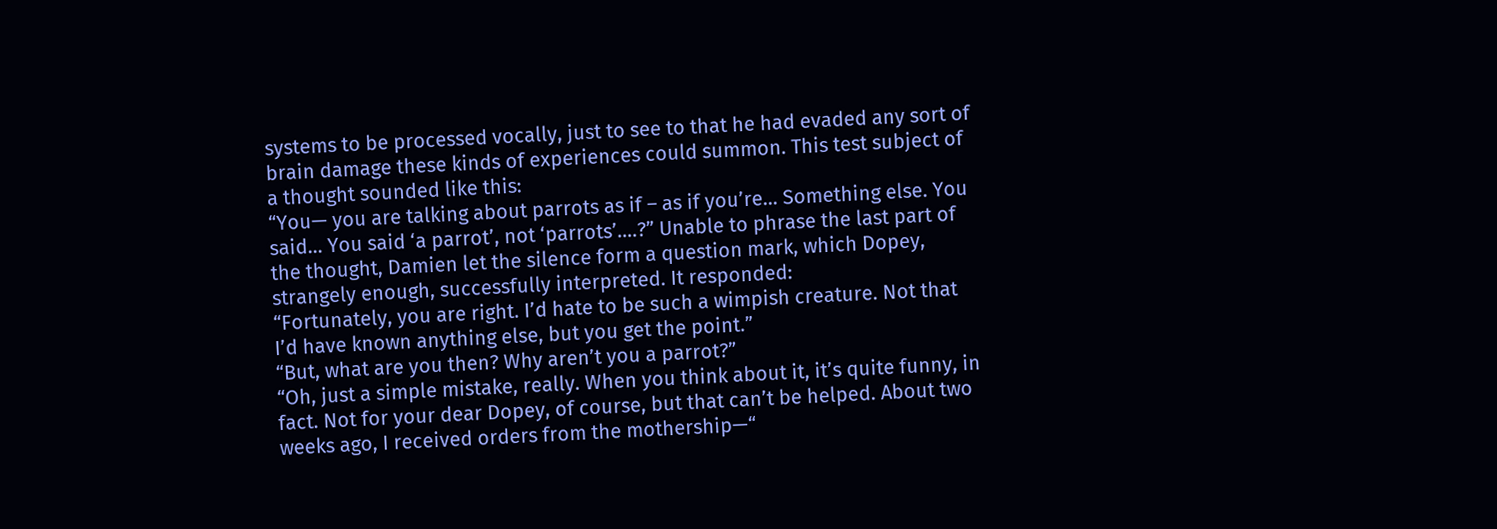systems to be processed vocally, just to see to that he had evaded any sort of brain damage these kinds of experiences could summon. This test subject of a thought sounded like this:
“You— you are talking about parrots as if – as if you’re… Something else. You said… You said ‘a parrot’, not ‘parrots’….?” Unable to phrase the last part of the thought, Damien let the silence form a question mark, which Dopey, strangely enough, successfully interpreted. It responded:
“Fortunately, you are right. I’d hate to be such a wimpish creature. Not that I’d have known anything else, but you get the point.”
“But, what are you then? Why aren’t you a parrot?”
“Oh, just a simple mistake, really. When you think about it, it’s quite funny, in fact. Not for your dear Dopey, of course, but that can’t be helped. About two weeks ago, I received orders from the mothership—“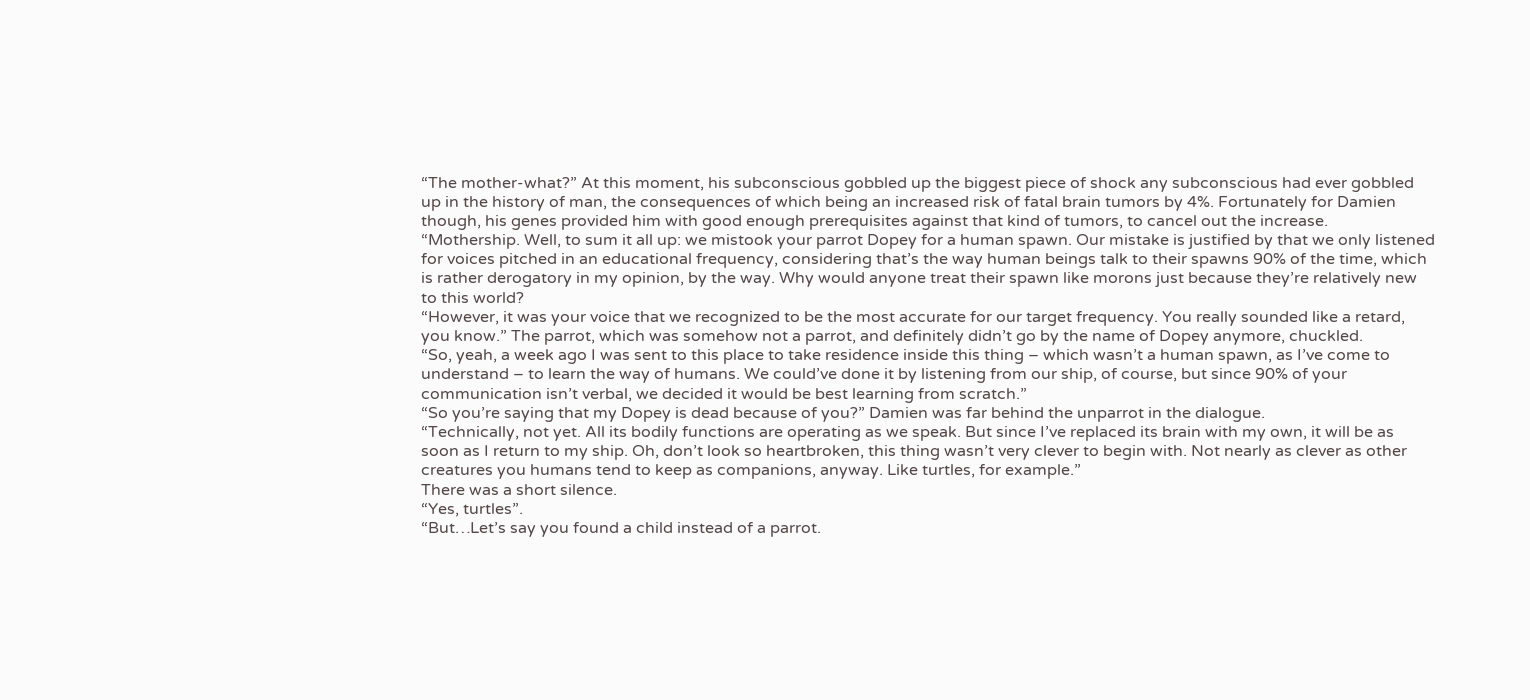“The mother-what?” At this moment, his subconscious gobbled up the biggest piece of shock any subconscious had ever gobbled up in the history of man, the consequences of which being an increased risk of fatal brain tumors by 4%. Fortunately for Damien though, his genes provided him with good enough prerequisites against that kind of tumors, to cancel out the increase.
“Mothership. Well, to sum it all up: we mistook your parrot Dopey for a human spawn. Our mistake is justified by that we only listened for voices pitched in an educational frequency, considering that’s the way human beings talk to their spawns 90% of the time, which is rather derogatory in my opinion, by the way. Why would anyone treat their spawn like morons just because they’re relatively new to this world?
“However, it was your voice that we recognized to be the most accurate for our target frequency. You really sounded like a retard, you know.” The parrot, which was somehow not a parrot, and definitely didn’t go by the name of Dopey anymore, chuckled.
“So, yeah, a week ago I was sent to this place to take residence inside this thing – which wasn’t a human spawn, as I’ve come to understand – to learn the way of humans. We could’ve done it by listening from our ship, of course, but since 90% of your communication isn’t verbal, we decided it would be best learning from scratch.”
“So you’re saying that my Dopey is dead because of you?” Damien was far behind the unparrot in the dialogue.
“Technically, not yet. All its bodily functions are operating as we speak. But since I’ve replaced its brain with my own, it will be as soon as I return to my ship. Oh, don’t look so heartbroken, this thing wasn’t very clever to begin with. Not nearly as clever as other creatures you humans tend to keep as companions, anyway. Like turtles, for example.”
There was a short silence.
“Yes, turtles”.
“But…Let’s say you found a child instead of a parrot.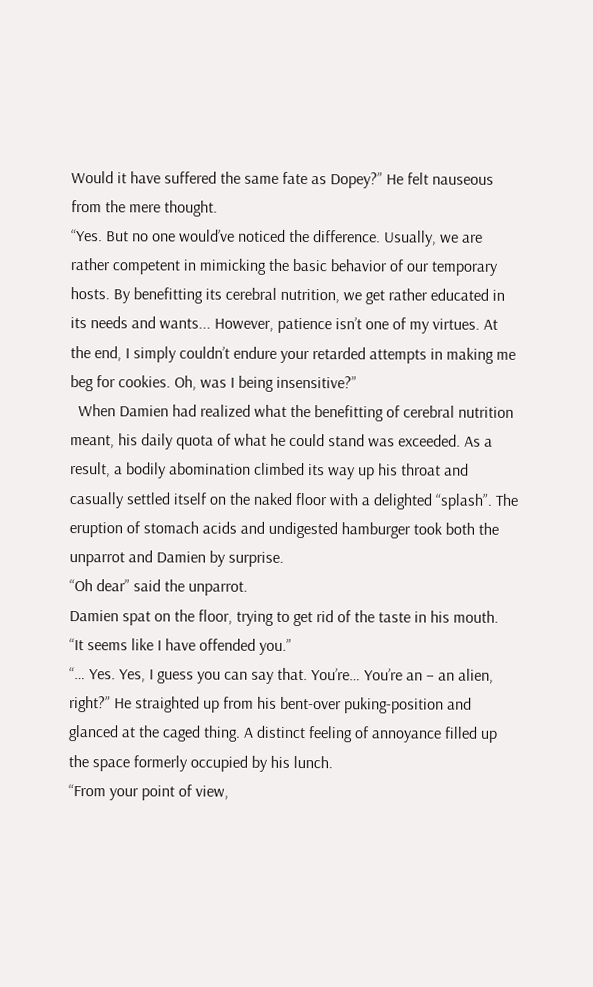Would it have suffered the same fate as Dopey?” He felt nauseous from the mere thought.
“Yes. But no one would’ve noticed the difference. Usually, we are rather competent in mimicking the basic behavior of our temporary hosts. By benefitting its cerebral nutrition, we get rather educated in its needs and wants... However, patience isn’t one of my virtues. At the end, I simply couldn’t endure your retarded attempts in making me beg for cookies. Oh, was I being insensitive?”
  When Damien had realized what the benefitting of cerebral nutrition meant, his daily quota of what he could stand was exceeded. As a result, a bodily abomination climbed its way up his throat and casually settled itself on the naked floor with a delighted “splash”. The eruption of stomach acids and undigested hamburger took both the unparrot and Damien by surprise.
“Oh dear” said the unparrot.
Damien spat on the floor, trying to get rid of the taste in his mouth.
“It seems like I have offended you.”
“… Yes. Yes, I guess you can say that. You’re… You’re an – an alien, right?” He straighted up from his bent-over puking-position and glanced at the caged thing. A distinct feeling of annoyance filled up the space formerly occupied by his lunch.
“From your point of view,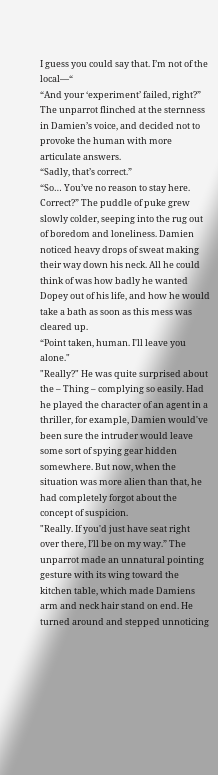I guess you could say that. I’m not of the local—“
“And your ‘experiment’ failed, right?” The unparrot flinched at the sternness in Damien’s voice, and decided not to provoke the human with more articulate answers.
“Sadly, that’s correct.”
“So… You’ve no reason to stay here. Correct?” The puddle of puke grew slowly colder, seeping into the rug out of boredom and loneliness. Damien noticed heavy drops of sweat making their way down his neck. All he could think of was how badly he wanted Dopey out of his life, and how he would take a bath as soon as this mess was cleared up.
“Point taken, human. I'll leave you alone."
"Really?" He was quite surprised about the – Thing – complying so easily. Had he played the character of an agent in a thriller, for example, Damien would've been sure the intruder would leave some sort of spying gear hidden somewhere. But now, when the situation was more alien than that, he had completely forgot about the concept of suspicion.
"Really. If you'd just have seat right over there, I’ll be on my way.” The unparrot made an unnatural pointing gesture with its wing toward the kitchen table, which made Damiens arm and neck hair stand on end. He turned around and stepped unnoticing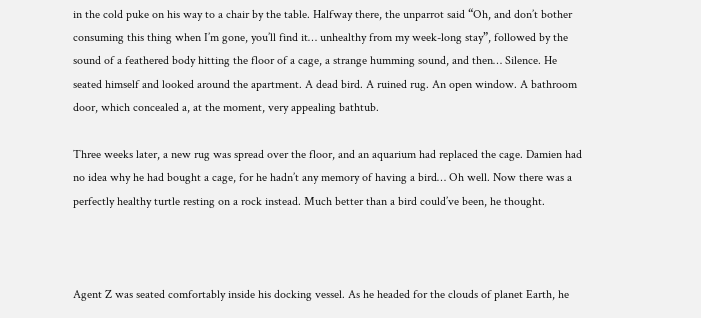in the cold puke on his way to a chair by the table. Halfway there, the unparrot said “Oh, and don’t bother consuming this thing when I’m gone, you’ll find it… unhealthy from my week-long stay”, followed by the sound of a feathered body hitting the floor of a cage, a strange humming sound, and then… Silence. He seated himself and looked around the apartment. A dead bird. A ruined rug. An open window. A bathroom door, which concealed a, at the moment, very appealing bathtub.

Three weeks later, a new rug was spread over the floor, and an aquarium had replaced the cage. Damien had no idea why he had bought a cage, for he hadn’t any memory of having a bird… Oh well. Now there was a perfectly healthy turtle resting on a rock instead. Much better than a bird could’ve been, he thought.



Agent Z was seated comfortably inside his docking vessel. As he headed for the clouds of planet Earth, he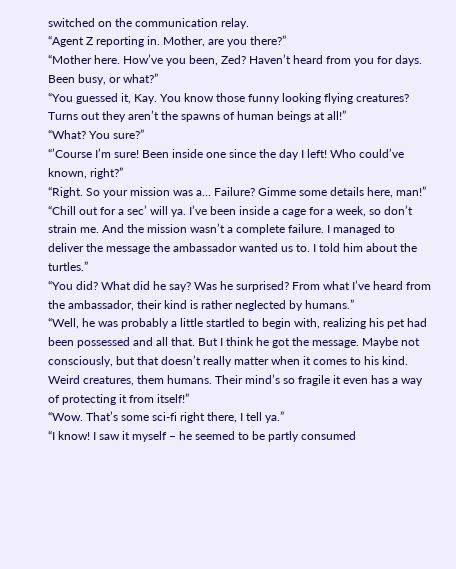switched on the communication relay.
“Agent Z reporting in. Mother, are you there?”
“Mother here. How’ve you been, Zed? Haven’t heard from you for days. Been busy, or what?”
“You guessed it, Kay. You know those funny looking flying creatures? Turns out they aren’t the spawns of human beings at all!”
“What? You sure?”
“’Course I’m sure! Been inside one since the day I left! Who could’ve known, right?”
“Right. So your mission was a… Failure? Gimme some details here, man!”
“Chill out for a sec’ will ya. I’ve been inside a cage for a week, so don’t strain me. And the mission wasn’t a complete failure. I managed to deliver the message the ambassador wanted us to. I told him about the turtles.”
“You did? What did he say? Was he surprised? From what I’ve heard from the ambassador, their kind is rather neglected by humans.”
“Well, he was probably a little startled to begin with, realizing his pet had been possessed and all that. But I think he got the message. Maybe not consciously, but that doesn’t really matter when it comes to his kind. Weird creatures, them humans. Their mind’s so fragile it even has a way of protecting it from itself!”
“Wow. That’s some sci-fi right there, I tell ya.”
“I know! I saw it myself – he seemed to be partly consumed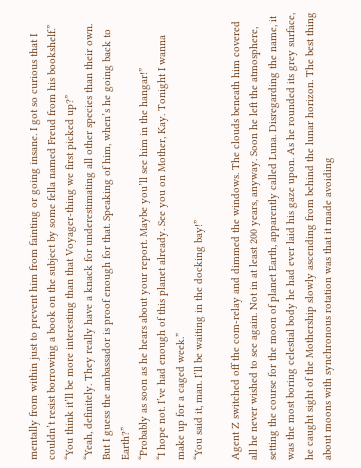mentally from within just to prevent him from fainting or going insane. I got so curious that I couldn’t resist borrowing a book on the subject by some fella named Freud from his bookshelf.”
“You think it’ll be more interesting than that Voyager-thing we first picked up?”
“Yeah, definitely. They really have a knack for underestimating all other species than their own. But I guess the ambassador is proof enough for that. Speaking of him, when’s he going back to Earth?”
“Probably as soon as he hears about your report. Maybe you’ll see him in the hangar!”
“I hope not. I’ve had enough of this planet already. See you on Mother, Kay. Tonight I wanna make up for a caged week.”
“You said it, man. I’ll be waiting in the docking bay!”

Agent Z switched off the com-relay and dimmed the windows. The clouds beneath him covered all he never wished to see again. Not in at least 200 years, anyway. Soon he left the atmosphere, setting the course for the moon of planet Earth, apparently called Luna. Disregarding the name, it was the most boring celestial body he had ever laid his gaze upon. As he rounded its grey surface, he caught sight of the Mothership slowly ascending from behind the lunar horizon. The best thing about moons with synchronous rotation was that it made avoiding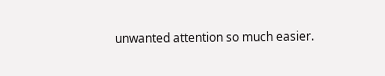unwanted attention so much easier.